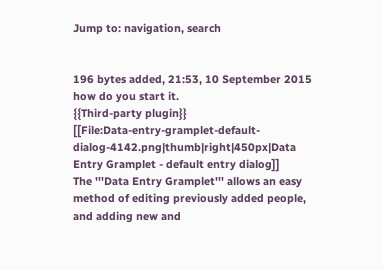Jump to: navigation, search


196 bytes added, 21:53, 10 September 2015
how do you start it.
{{Third-party plugin}}
[[File:Data-entry-gramplet-default-dialog-4142.png|thumb|right|450px|Data Entry Gramplet - default entry dialog]]
The '''Data Entry Gramplet''' allows an easy method of editing previously added people, and adding new and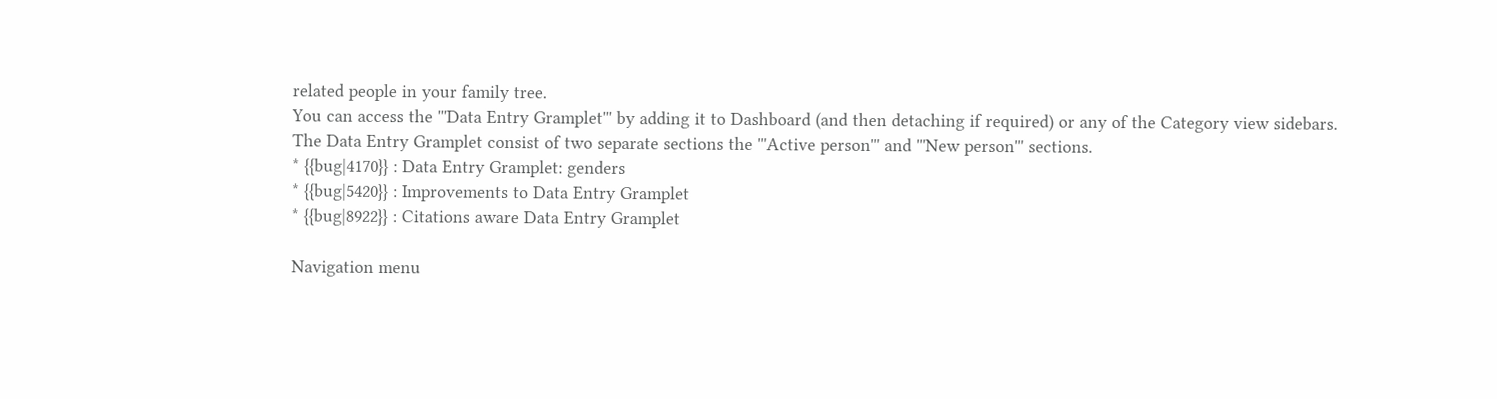related people in your family tree.
You can access the '''Data Entry Gramplet''' by adding it to Dashboard (and then detaching if required) or any of the Category view sidebars.
The Data Entry Gramplet consist of two separate sections the '''Active person''' and '''New person''' sections.
* {{bug|4170}} : Data Entry Gramplet: genders
* {{bug|5420}} : Improvements to Data Entry Gramplet
* {{bug|8922}} : Citations aware Data Entry Gramplet

Navigation menu